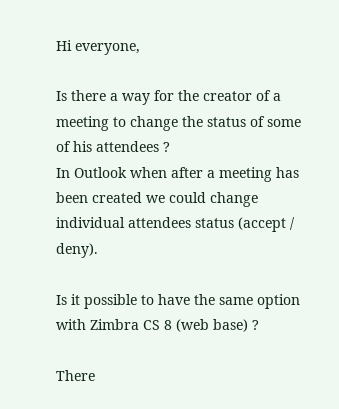Hi everyone,

Is there a way for the creator of a meeting to change the status of some of his attendees ?
In Outlook when after a meeting has been created we could change individual attendees status (accept / deny).

Is it possible to have the same option with Zimbra CS 8 (web base) ?

There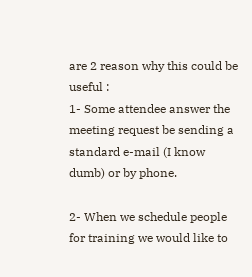are 2 reason why this could be useful :
1- Some attendee answer the meeting request be sending a standard e-mail (I know dumb) or by phone.

2- When we schedule people for training we would like to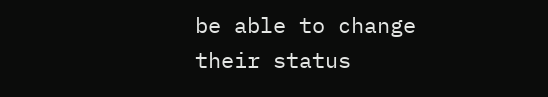be able to change their status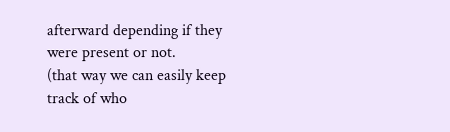afterward depending if they were present or not.
(that way we can easily keep track of who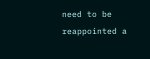need to be reappointed a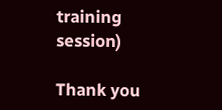training session)

Thank you